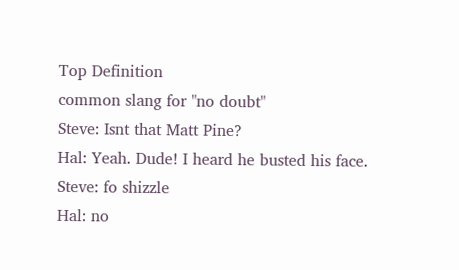Top Definition
common slang for "no doubt"
Steve: Isnt that Matt Pine?
Hal: Yeah. Dude! I heard he busted his face.
Steve: fo shizzle
Hal: no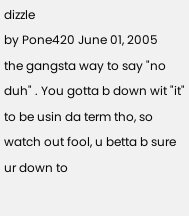dizzle
by Pone420 June 01, 2005
the gangsta way to say "no duh" . You gotta b down wit "it" to be usin da term tho, so watch out fool, u betta b sure ur down to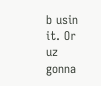b usin it. Or uz gonna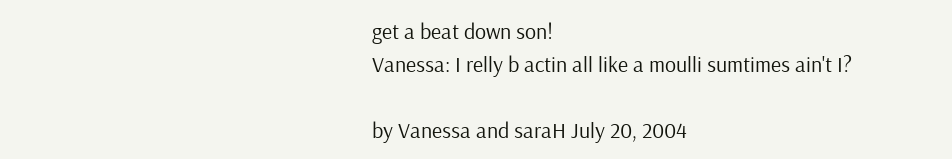get a beat down son!
Vanessa: I relly b actin all like a moulli sumtimes ain't I?

by Vanessa and saraH July 20, 2004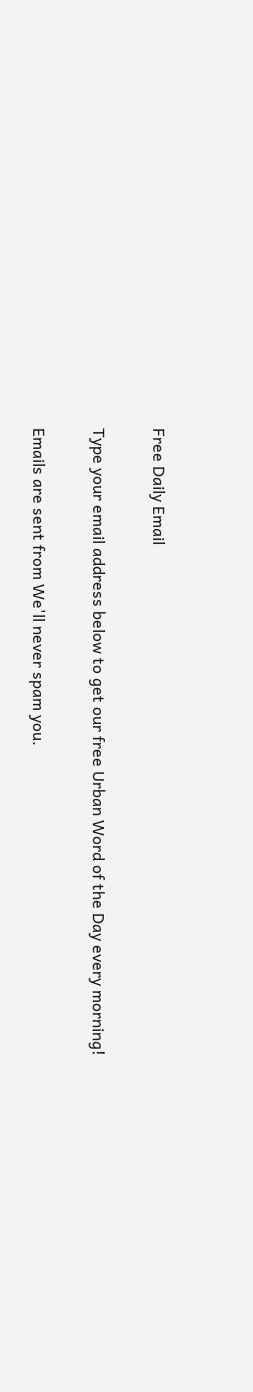Free Daily Email

Type your email address below to get our free Urban Word of the Day every morning!

Emails are sent from We'll never spam you.